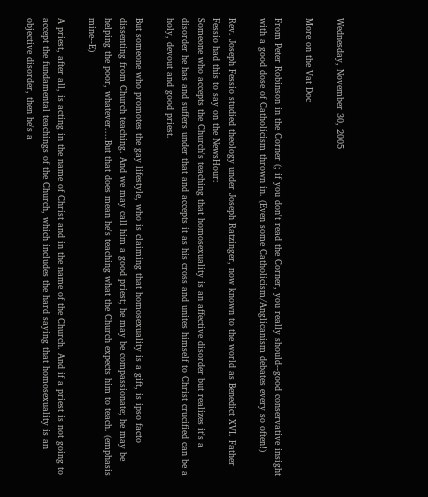Wednesday, November 30, 2005

More on the Vat Doc

From Peter Robinson in the Corner (; if you don't read the Corner, you really should--good conservative insight with a good dose of Catholicism thrown in. (Even some Catholicism/Anglicanism debates every so often!)

Rev. Joseph Fessio studied theology under Joseph Ratzinger, now known to the world as Benedict XVI. Father Fessio had this to say on the NewsHour:
Someone who accepts the Church's teaching that homosexuality is an affective disorder but realizes it's a disorder he has and suffers under that and accepts it as his cross and unites himself to Christ crucified can be a holy, devout and good priest.

But someone who promotes the gay lifestyle, who is claiming that homosexuality is a gift, is ipso facto dissenting from Church teaching. And we may call him a good priest; he may be compassionate; he may be helping the poor, whatever....But that does mean he's teaching what the Church expects him to teach. (emphasis mine--E)

A priest, after all, is acting in the name of Christ and in the name of the Church. And if a priest is not going to accept the fundamental teachings of the Church, which includes the hard saying that homosexuality is an objective disorder, then he's a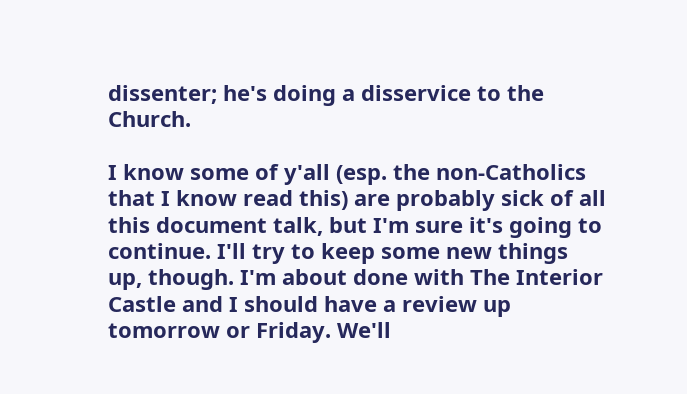dissenter; he's doing a disservice to the Church.

I know some of y'all (esp. the non-Catholics that I know read this) are probably sick of all this document talk, but I'm sure it's going to continue. I'll try to keep some new things up, though. I'm about done with The Interior Castle and I should have a review up tomorrow or Friday. We'll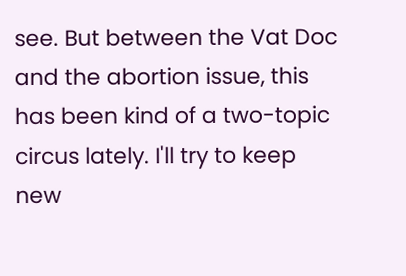see. But between the Vat Doc and the abortion issue, this has been kind of a two-topic circus lately. I'll try to keep new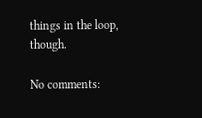things in the loop, though.

No comments: